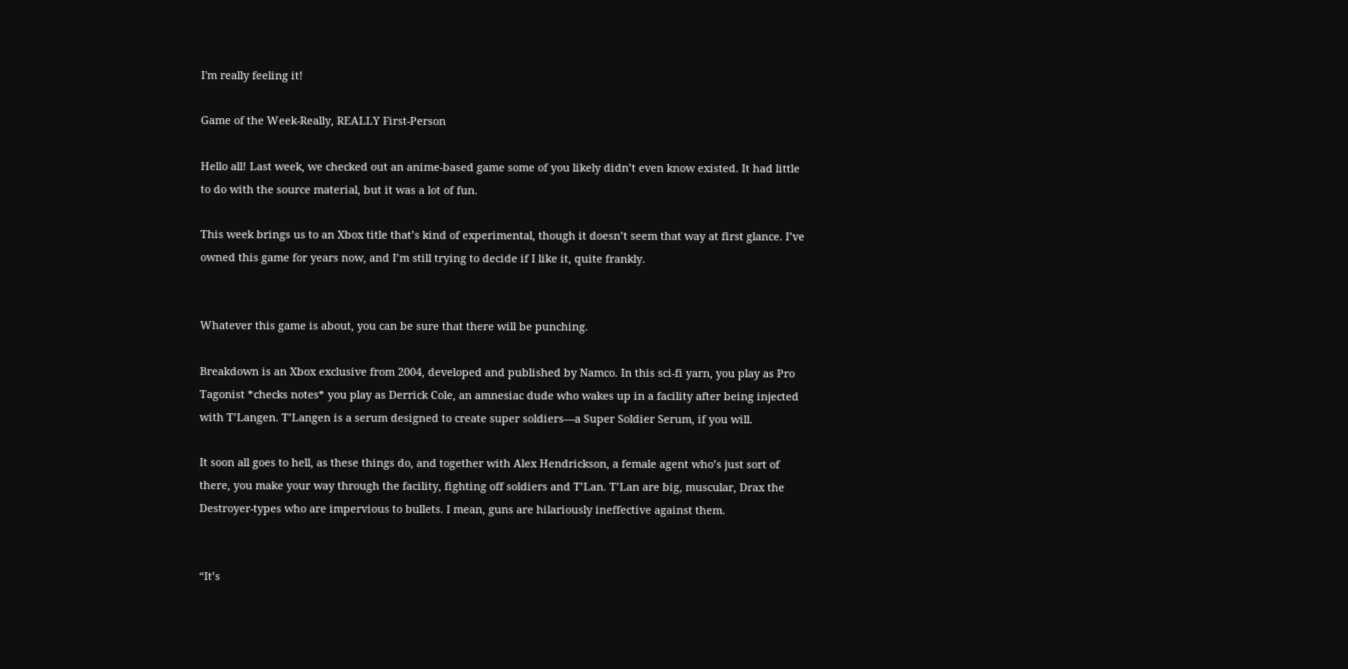I'm really feeling it!

Game of the Week-Really, REALLY First-Person

Hello all! Last week, we checked out an anime-based game some of you likely didn’t even know existed. It had little to do with the source material, but it was a lot of fun.

This week brings us to an Xbox title that’s kind of experimental, though it doesn’t seem that way at first glance. I’ve owned this game for years now, and I’m still trying to decide if I like it, quite frankly.


Whatever this game is about, you can be sure that there will be punching.

Breakdown is an Xbox exclusive from 2004, developed and published by Namco. In this sci-fi yarn, you play as Pro Tagonist *checks notes* you play as Derrick Cole, an amnesiac dude who wakes up in a facility after being injected with T’Langen. T’Langen is a serum designed to create super soldiers—a Super Soldier Serum, if you will.

It soon all goes to hell, as these things do, and together with Alex Hendrickson, a female agent who’s just sort of there, you make your way through the facility, fighting off soldiers and T’Lan. T’Lan are big, muscular, Drax the Destroyer-types who are impervious to bullets. I mean, guns are hilariously ineffective against them.


“It’s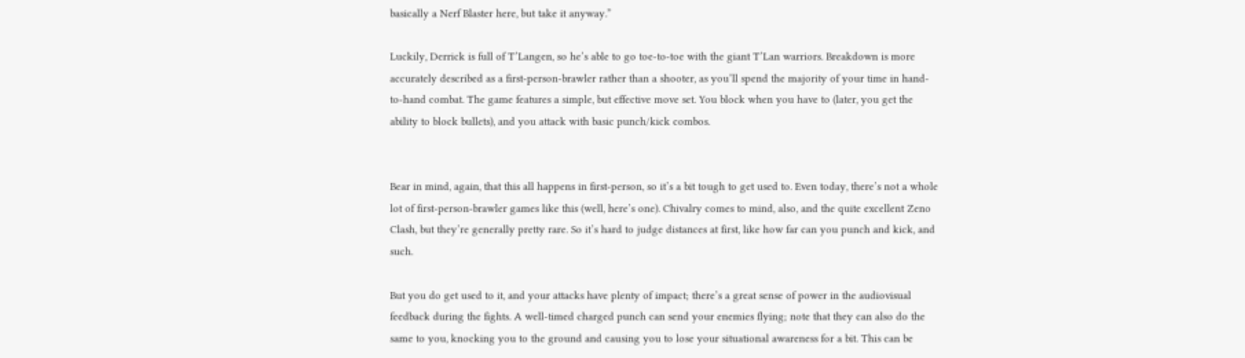basically a Nerf Blaster here, but take it anyway.”

Luckily, Derrick is full of T’Langen, so he’s able to go toe-to-toe with the giant T’Lan warriors. Breakdown is more accurately described as a first-person-brawler rather than a shooter, as you’ll spend the majority of your time in hand-to-hand combat. The game features a simple, but effective move set. You block when you have to (later, you get the ability to block bullets), and you attack with basic punch/kick combos.


Bear in mind, again, that this all happens in first-person, so it’s a bit tough to get used to. Even today, there’s not a whole lot of first-person-brawler games like this (well, here’s one). Chivalry comes to mind, also, and the quite excellent Zeno Clash, but they’re generally pretty rare. So it’s hard to judge distances at first, like how far can you punch and kick, and such.

But you do get used to it, and your attacks have plenty of impact; there’s a great sense of power in the audiovisual feedback during the fights. A well-timed charged punch can send your enemies flying; note that they can also do the same to you, knocking you to the ground and causing you to lose your situational awareness for a bit. This can be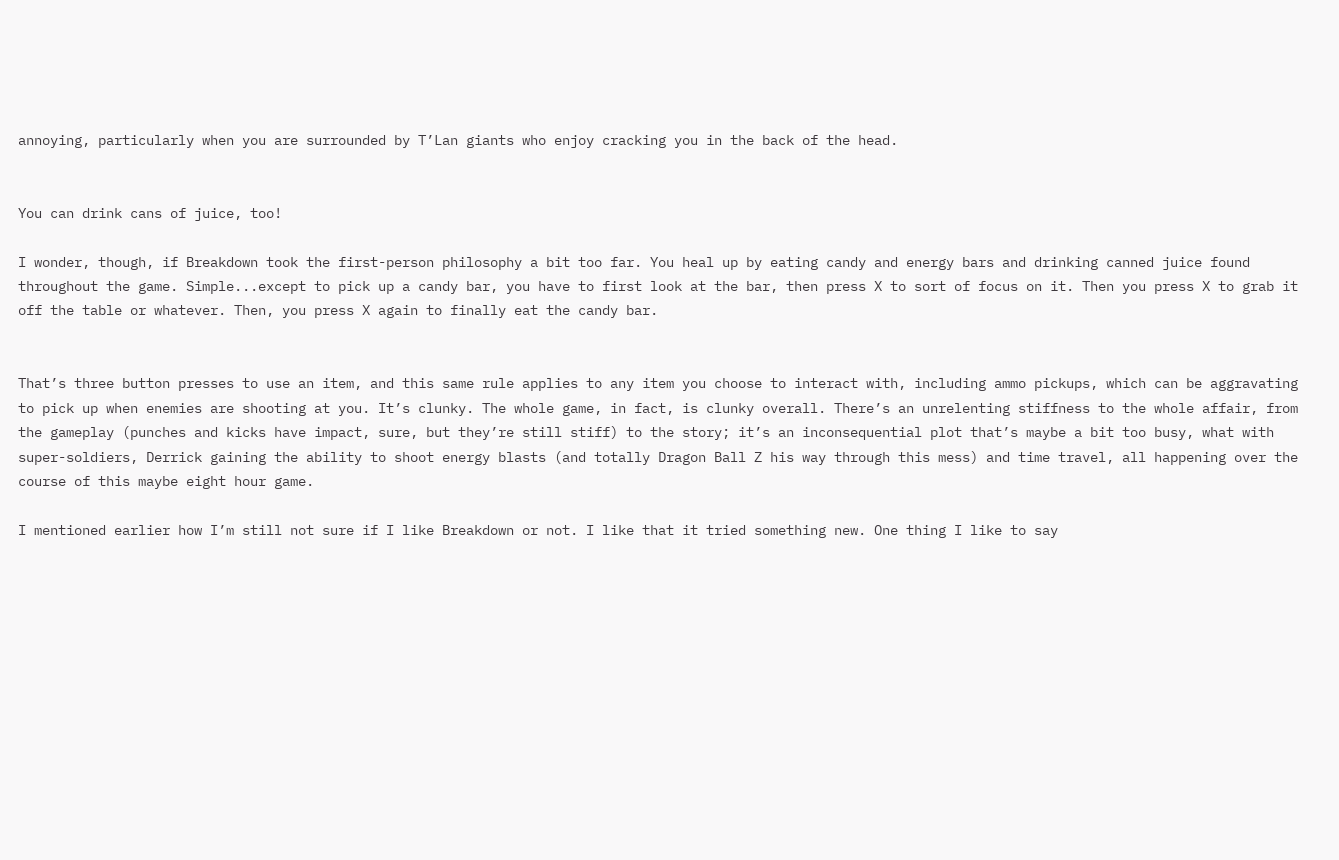annoying, particularly when you are surrounded by T’Lan giants who enjoy cracking you in the back of the head.


You can drink cans of juice, too!

I wonder, though, if Breakdown took the first-person philosophy a bit too far. You heal up by eating candy and energy bars and drinking canned juice found throughout the game. Simple...except to pick up a candy bar, you have to first look at the bar, then press X to sort of focus on it. Then you press X to grab it off the table or whatever. Then, you press X again to finally eat the candy bar.


That’s three button presses to use an item, and this same rule applies to any item you choose to interact with, including ammo pickups, which can be aggravating to pick up when enemies are shooting at you. It’s clunky. The whole game, in fact, is clunky overall. There’s an unrelenting stiffness to the whole affair, from the gameplay (punches and kicks have impact, sure, but they’re still stiff) to the story; it’s an inconsequential plot that’s maybe a bit too busy, what with super-soldiers, Derrick gaining the ability to shoot energy blasts (and totally Dragon Ball Z his way through this mess) and time travel, all happening over the course of this maybe eight hour game.

I mentioned earlier how I’m still not sure if I like Breakdown or not. I like that it tried something new. One thing I like to say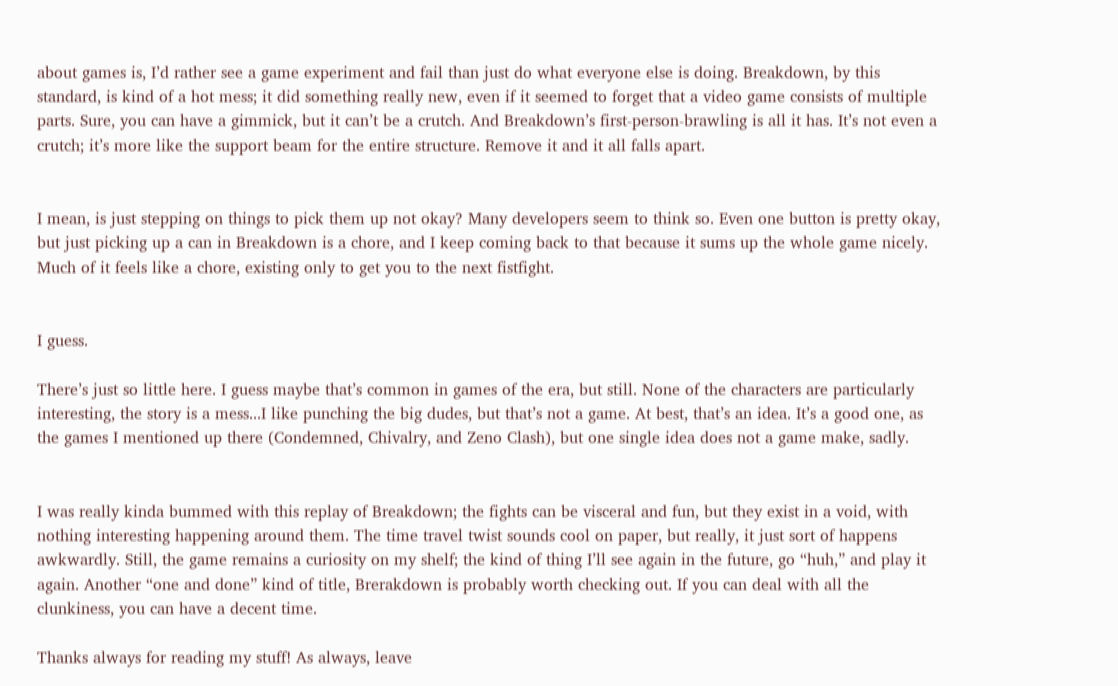about games is, I’d rather see a game experiment and fail than just do what everyone else is doing. Breakdown, by this standard, is kind of a hot mess; it did something really new, even if it seemed to forget that a video game consists of multiple parts. Sure, you can have a gimmick, but it can’t be a crutch. And Breakdown’s first-person-brawling is all it has. It’s not even a crutch; it’s more like the support beam for the entire structure. Remove it and it all falls apart.


I mean, is just stepping on things to pick them up not okay? Many developers seem to think so. Even one button is pretty okay, but just picking up a can in Breakdown is a chore, and I keep coming back to that because it sums up the whole game nicely. Much of it feels like a chore, existing only to get you to the next fistfight.


I guess.

There’s just so little here. I guess maybe that’s common in games of the era, but still. None of the characters are particularly interesting, the story is a mess...I like punching the big dudes, but that’s not a game. At best, that’s an idea. It’s a good one, as the games I mentioned up there (Condemned, Chivalry, and Zeno Clash), but one single idea does not a game make, sadly.


I was really kinda bummed with this replay of Breakdown; the fights can be visceral and fun, but they exist in a void, with nothing interesting happening around them. The time travel twist sounds cool on paper, but really, it just sort of happens awkwardly. Still, the game remains a curiosity on my shelf; the kind of thing I’ll see again in the future, go “huh,” and play it again. Another “one and done” kind of title, Brerakdown is probably worth checking out. If you can deal with all the clunkiness, you can have a decent time.

Thanks always for reading my stuff! As always, leave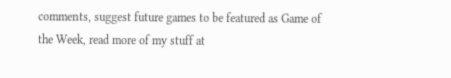comments, suggest future games to be featured as Game of the Week, read more of my stuff at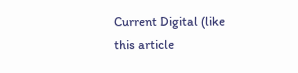Current Digital (like this article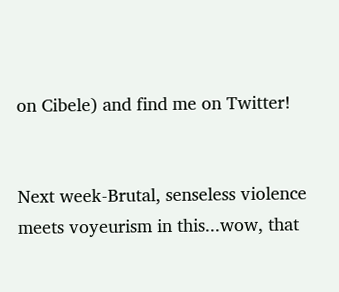on Cibele) and find me on Twitter!


Next week-Brutal, senseless violence meets voyeurism in this...wow, that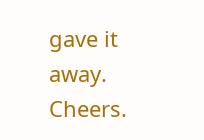gave it away. Cheers.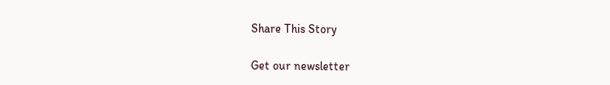Share This Story

Get our newsletter